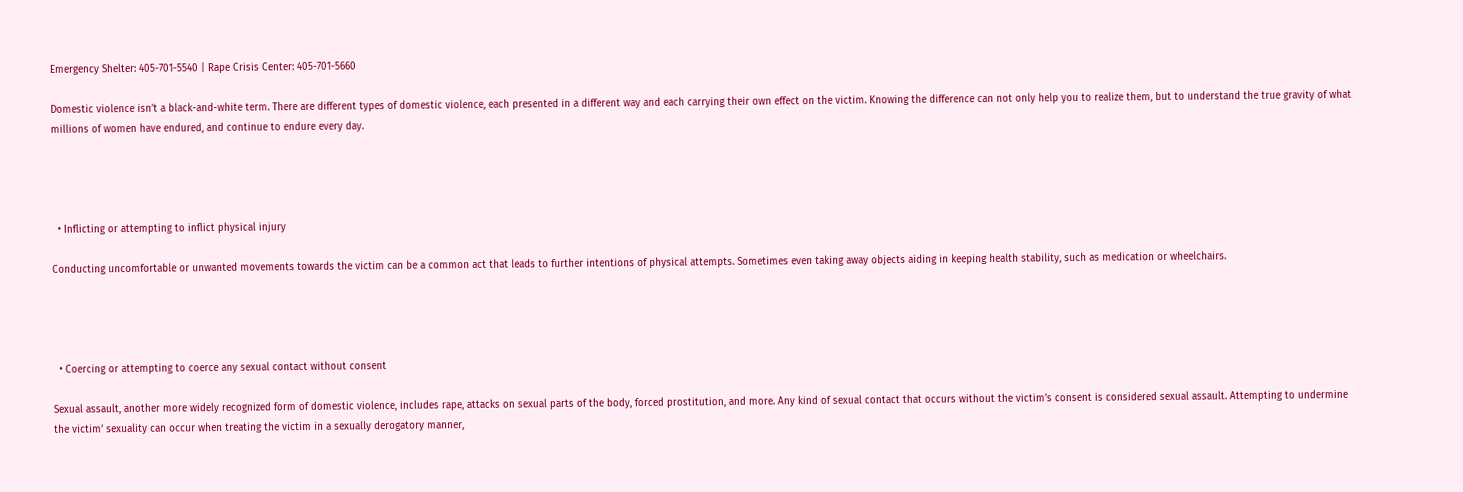Emergency Shelter: 405-701-5540 | Rape Crisis Center: 405-701-5660

Domestic violence isn’t a black-and-white term. There are different types of domestic violence, each presented in a different way and each carrying their own effect on the victim. Knowing the difference can not only help you to realize them, but to understand the true gravity of what millions of women have endured, and continue to endure every day.




  • Inflicting or attempting to inflict physical injury

Conducting uncomfortable or unwanted movements towards the victim can be a common act that leads to further intentions of physical attempts. Sometimes even taking away objects aiding in keeping health stability, such as medication or wheelchairs.




  • Coercing or attempting to coerce any sexual contact without consent

Sexual assault, another more widely recognized form of domestic violence, includes rape, attacks on sexual parts of the body, forced prostitution, and more. Any kind of sexual contact that occurs without the victim’s consent is considered sexual assault. Attempting to undermine the victim’ sexuality can occur when treating the victim in a sexually derogatory manner,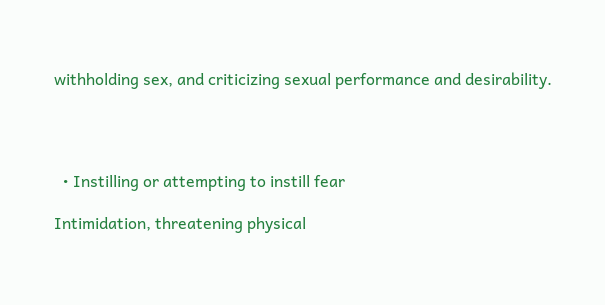withholding sex, and criticizing sexual performance and desirability.




  • Instilling or attempting to instill fear

Intimidation, threatening physical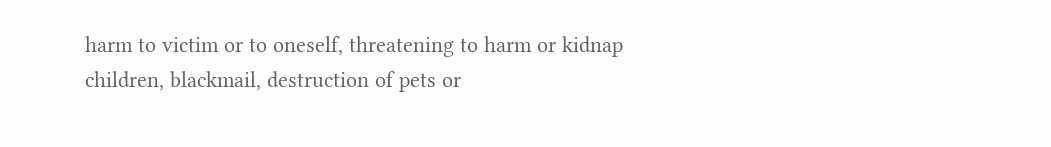harm to victim or to oneself, threatening to harm or kidnap children, blackmail, destruction of pets or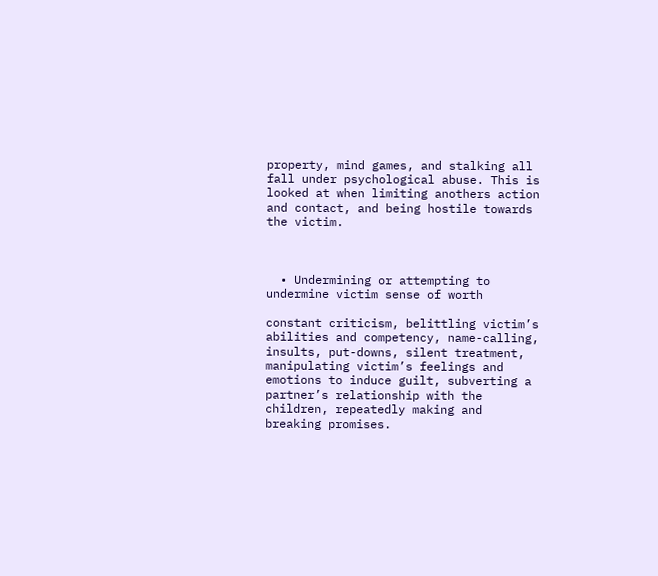property, mind games, and stalking all fall under psychological abuse. This is looked at when limiting anothers action and contact, and being hostile towards the victim.



  • Undermining or attempting to undermine victim sense of worth

constant criticism, belittling victim’s abilities and competency, name-calling, insults, put-downs, silent treatment, manipulating victim’s feelings and emotions to induce guilt, subverting a partner’s relationship with the children, repeatedly making and breaking promises.